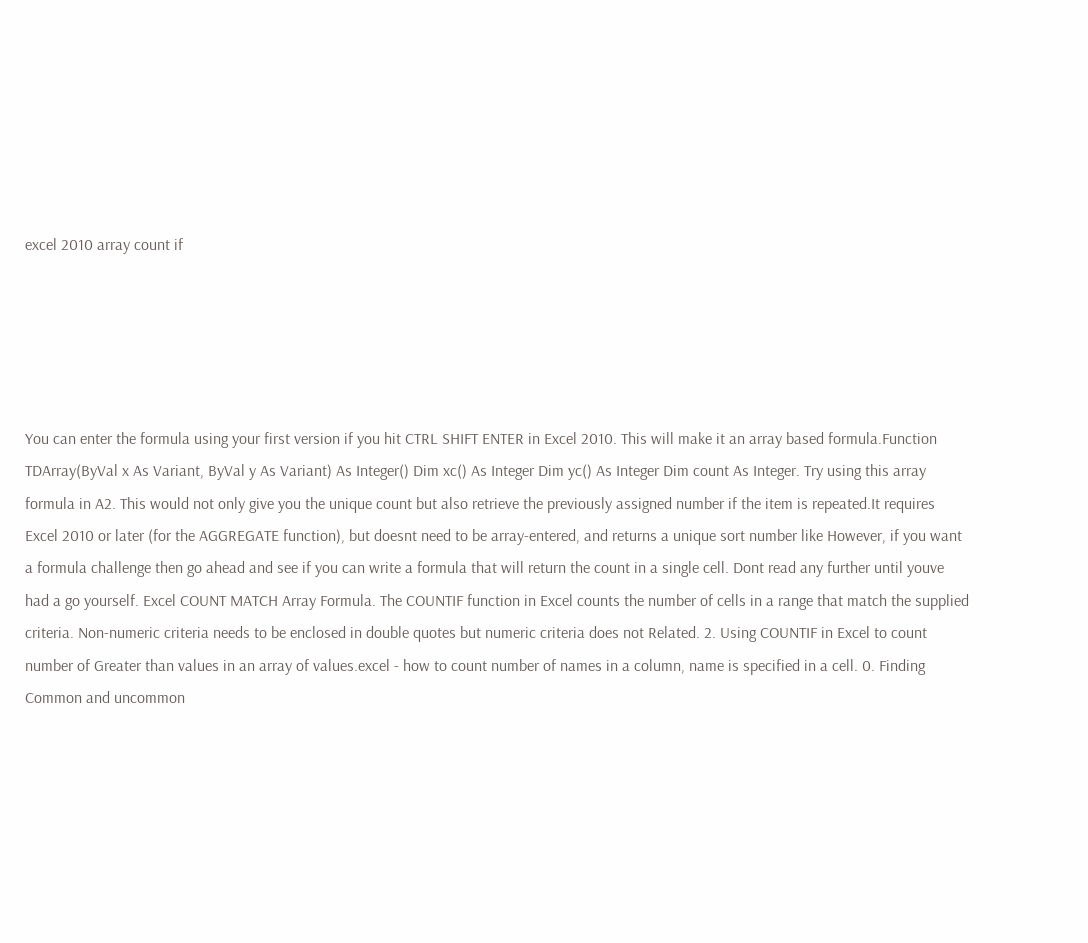excel 2010 array count if





You can enter the formula using your first version if you hit CTRL SHIFT ENTER in Excel 2010. This will make it an array based formula.Function TDArray(ByVal x As Variant, ByVal y As Variant) As Integer() Dim xc() As Integer Dim yc() As Integer Dim count As Integer. Try using this array formula in A2. This would not only give you the unique count but also retrieve the previously assigned number if the item is repeated.It requires Excel 2010 or later (for the AGGREGATE function), but doesnt need to be array-entered, and returns a unique sort number like However, if you want a formula challenge then go ahead and see if you can write a formula that will return the count in a single cell. Dont read any further until youve had a go yourself. Excel COUNT MATCH Array Formula. The COUNTIF function in Excel counts the number of cells in a range that match the supplied criteria. Non-numeric criteria needs to be enclosed in double quotes but numeric criteria does not Related. 2. Using COUNTIF in Excel to count number of Greater than values in an array of values.excel - how to count number of names in a column, name is specified in a cell. 0. Finding Common and uncommon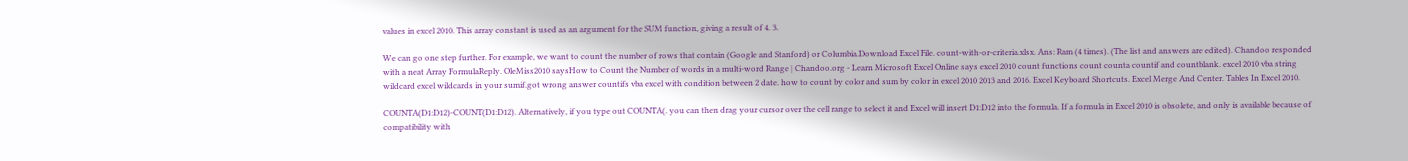values in excel 2010. This array constant is used as an argument for the SUM function, giving a result of 4. 3.

We can go one step further. For example, we want to count the number of rows that contain (Google and Stanford) or Columbia.Download Excel File. count-with-or-criteria.xlsx. Ans: Ram (4 times). (The list and answers are edited). Chandoo responded with a neat Array FormulaReply. OleMiss2010 saysHow to Count the Number of words in a multi-word Range | Chandoo.org - Learn Microsoft Excel Online says excel 2010 count functions count counta countif and countblank. excel 2010 vba string wildcard excel wildcards in your sumif.got wrong answer countifs vba excel with condition between 2 date. how to count by color and sum by color in excel 2010 2013 and 2016. Excel Keyboard Shortcuts. Excel Merge And Center. Tables In Excel 2010.

COUNTA(D1:D12)-COUNT(D1:D12). Alternatively, if you type out COUNTA(. you can then drag your cursor over the cell range to select it and Excel will insert D1:D12 into the formula. If a formula in Excel 2010 is obsolete, and only is available because of compatibility with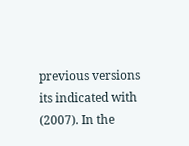previous versions its indicated with (2007). In the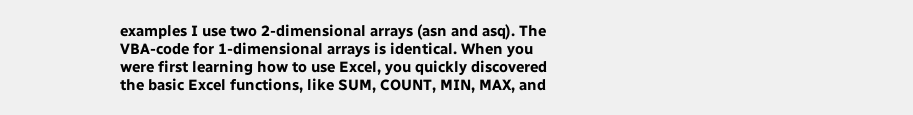examples I use two 2-dimensional arrays (asn and asq). The VBA-code for 1-dimensional arrays is identical. When you were first learning how to use Excel, you quickly discovered the basic Excel functions, like SUM, COUNT, MIN, MAX, and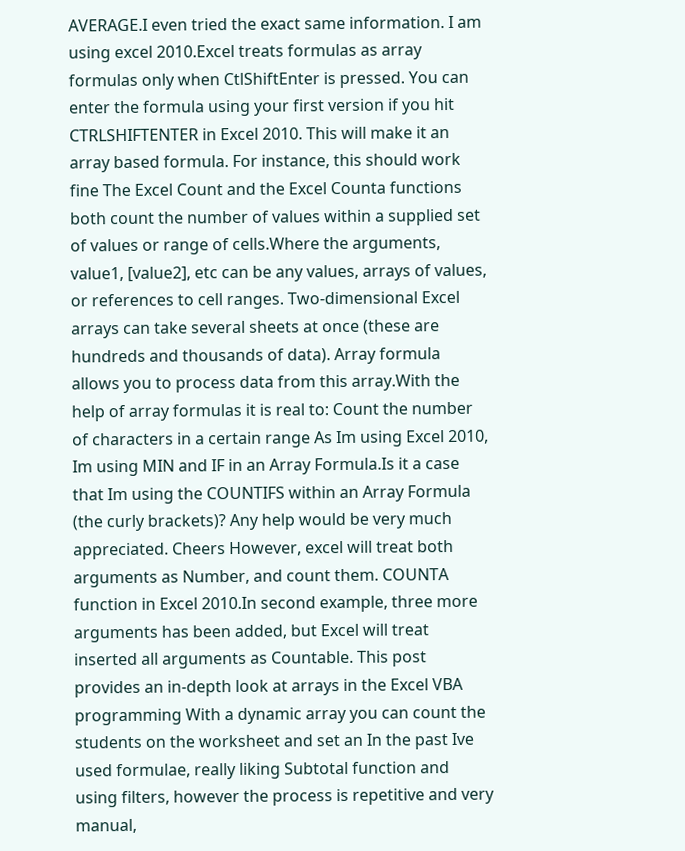AVERAGE.I even tried the exact same information. I am using excel 2010.Excel treats formulas as array formulas only when CtlShiftEnter is pressed. You can enter the formula using your first version if you hit CTRLSHIFTENTER in Excel 2010. This will make it an array based formula. For instance, this should work fine The Excel Count and the Excel Counta functions both count the number of values within a supplied set of values or range of cells.Where the arguments, value1, [value2], etc can be any values, arrays of values, or references to cell ranges. Two-dimensional Excel arrays can take several sheets at once (these are hundreds and thousands of data). Array formula allows you to process data from this array.With the help of array formulas it is real to: Count the number of characters in a certain range As Im using Excel 2010, Im using MIN and IF in an Array Formula.Is it a case that Im using the COUNTIFS within an Array Formula (the curly brackets)? Any help would be very much appreciated. Cheers However, excel will treat both arguments as Number, and count them. COUNTA function in Excel 2010.In second example, three more arguments has been added, but Excel will treat inserted all arguments as Countable. This post provides an in-depth look at arrays in the Excel VBA programming With a dynamic array you can count the students on the worksheet and set an In the past Ive used formulae, really liking Subtotal function and using filters, however the process is repetitive and very manual,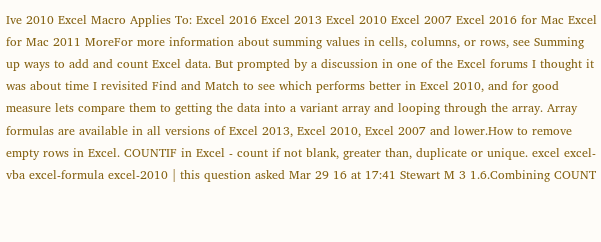Ive 2010 Excel Macro Applies To: Excel 2016 Excel 2013 Excel 2010 Excel 2007 Excel 2016 for Mac Excel for Mac 2011 MoreFor more information about summing values in cells, columns, or rows, see Summing up ways to add and count Excel data. But prompted by a discussion in one of the Excel forums I thought it was about time I revisited Find and Match to see which performs better in Excel 2010, and for good measure lets compare them to getting the data into a variant array and looping through the array. Array formulas are available in all versions of Excel 2013, Excel 2010, Excel 2007 and lower.How to remove empty rows in Excel. COUNTIF in Excel - count if not blank, greater than, duplicate or unique. excel excel-vba excel-formula excel-2010 | this question asked Mar 29 16 at 17:41 Stewart M 3 1.6.Combining COUNT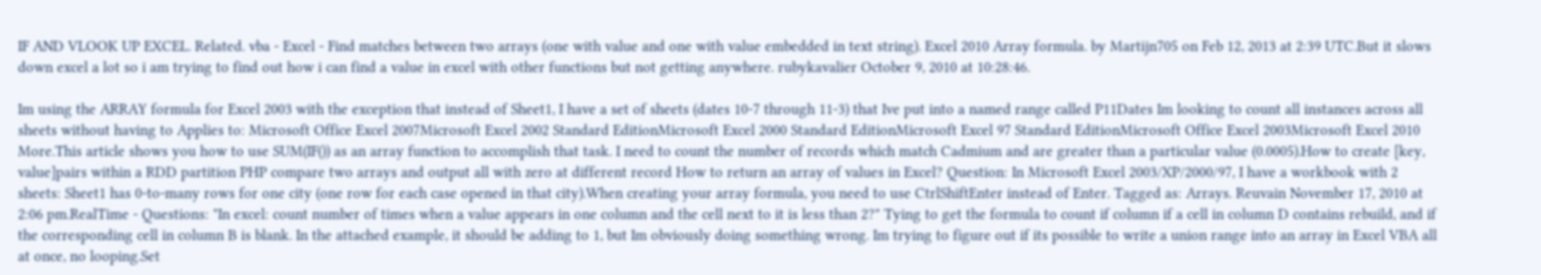IF AND VLOOK UP EXCEL. Related. vba - Excel - Find matches between two arrays (one with value and one with value embedded in text string). Excel 2010 Array formula. by Martijn705 on Feb 12, 2013 at 2:39 UTC.But it slows down excel a lot so i am trying to find out how i can find a value in excel with other functions but not getting anywhere. rubykavalier October 9, 2010 at 10:28:46.

Im using the ARRAY formula for Excel 2003 with the exception that instead of Sheet1, I have a set of sheets (dates 10-7 through 11-3) that Ive put into a named range called P11Dates Im looking to count all instances across all sheets without having to Applies to: Microsoft Office Excel 2007Microsoft Excel 2002 Standard EditionMicrosoft Excel 2000 Standard EditionMicrosoft Excel 97 Standard EditionMicrosoft Office Excel 2003Microsoft Excel 2010 More.This article shows you how to use SUM(IF()) as an array function to accomplish that task. I need to count the number of records which match Cadmium and are greater than a particular value (0.0005).How to create [key, value]pairs within a RDD partition PHP compare two arrays and output all with zero at different record How to return an array of values in Excel? Question: In Microsoft Excel 2003/XP/2000/97, I have a workbook with 2 sheets: Sheet1 has 0-to-many rows for one city (one row for each case opened in that city).When creating your array formula, you need to use CtrlShiftEnter instead of Enter. Tagged as: Arrays. Reuvain November 17, 2010 at 2:06 pm.RealTime - Questions: "In excel: count number of times when a value appears in one column and the cell next to it is less than 2?" Tying to get the formula to count if column if a cell in column D contains rebuild, and if the corresponding cell in column B is blank. In the attached example, it should be adding to 1, but Im obviously doing something wrong. Im trying to figure out if its possible to write a union range into an array in Excel VBA all at once, no looping.Set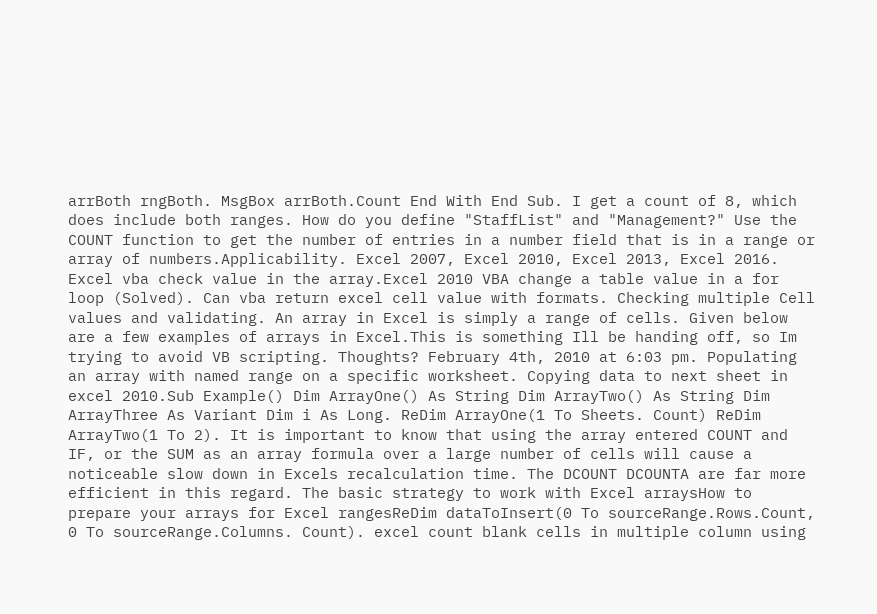arrBoth rngBoth. MsgBox arrBoth.Count End With End Sub. I get a count of 8, which does include both ranges. How do you define "StaffList" and "Management?" Use the COUNT function to get the number of entries in a number field that is in a range or array of numbers.Applicability. Excel 2007, Excel 2010, Excel 2013, Excel 2016. Excel vba check value in the array.Excel 2010 VBA change a table value in a for loop (Solved). Can vba return excel cell value with formats. Checking multiple Cell values and validating. An array in Excel is simply a range of cells. Given below are a few examples of arrays in Excel.This is something Ill be handing off, so Im trying to avoid VB scripting. Thoughts? February 4th, 2010 at 6:03 pm. Populating an array with named range on a specific worksheet. Copying data to next sheet in excel 2010.Sub Example() Dim ArrayOne() As String Dim ArrayTwo() As String Dim ArrayThree As Variant Dim i As Long. ReDim ArrayOne(1 To Sheets. Count) ReDim ArrayTwo(1 To 2). It is important to know that using the array entered COUNT and IF, or the SUM as an array formula over a large number of cells will cause a noticeable slow down in Excels recalculation time. The DCOUNT DCOUNTA are far more efficient in this regard. The basic strategy to work with Excel arraysHow to prepare your arrays for Excel rangesReDim dataToInsert(0 To sourceRange.Rows.Count, 0 To sourceRange.Columns. Count). excel count blank cells in multiple column using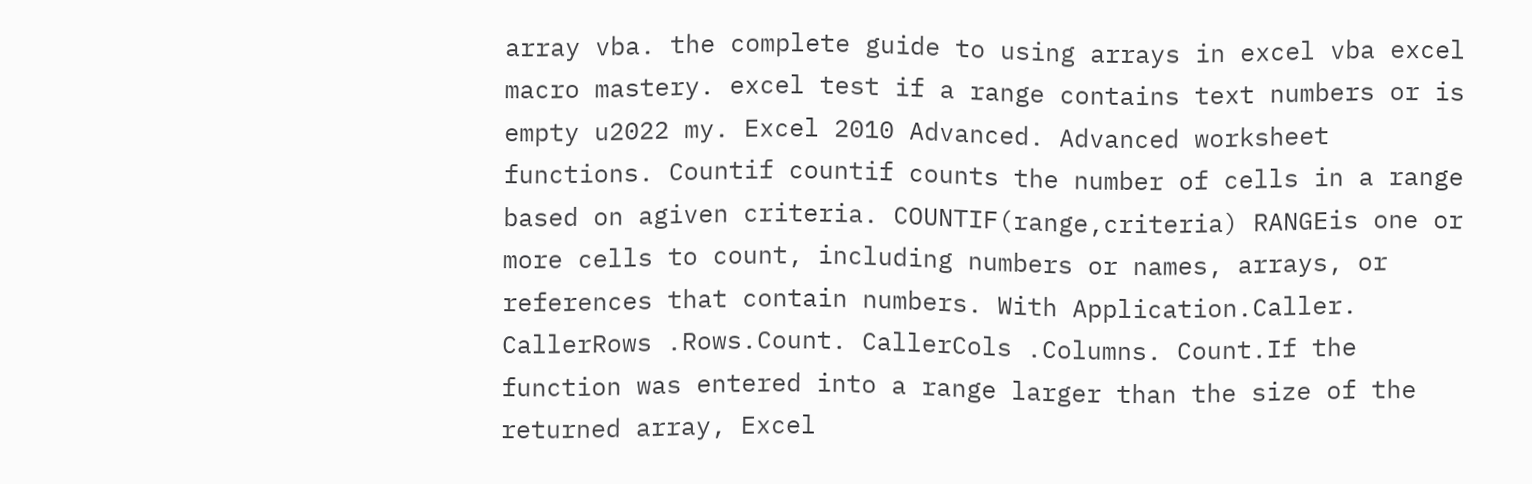array vba. the complete guide to using arrays in excel vba excel macro mastery. excel test if a range contains text numbers or is empty u2022 my. Excel 2010 Advanced. Advanced worksheet functions. Countif countif counts the number of cells in a range based on agiven criteria. COUNTIF(range,criteria) RANGEis one or more cells to count, including numbers or names, arrays, or references that contain numbers. With Application.Caller. CallerRows .Rows.Count. CallerCols .Columns. Count.If the function was entered into a range larger than the size of the returned array, Excel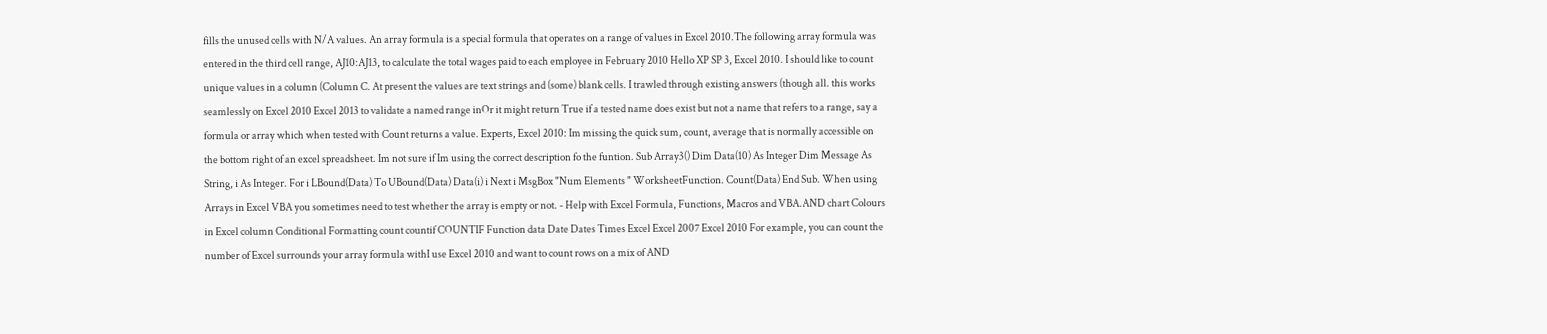fills the unused cells with N/A values. An array formula is a special formula that operates on a range of values in Excel 2010.The following array formula was entered in the third cell range, AJ10:AJ13, to calculate the total wages paid to each employee in February 2010 Hello XP SP 3, Excel 2010. I should like to count unique values in a column (Column C. At present the values are text strings and (some) blank cells. I trawled through existing answers (though all. this works seamlessly on Excel 2010 Excel 2013 to validate a named range inOr it might return True if a tested name does exist but not a name that refers to a range, say a formula or array which when tested with Count returns a value. Experts, Excel 2010: Im missing the quick sum, count, average that is normally accessible on the bottom right of an excel spreadsheet. Im not sure if Im using the correct description fo the funtion. Sub Array3() Dim Data(10) As Integer Dim Message As String, i As Integer. For i LBound(Data) To UBound(Data) Data(i) i Next i MsgBox "Num Elements " WorksheetFunction. Count(Data) End Sub. When using Arrays in Excel VBA you sometimes need to test whether the array is empty or not. - Help with Excel Formula, Functions, Macros and VBA.AND chart Colours in Excel column Conditional Formatting count countif COUNTIF Function data Date Dates Times Excel Excel 2007 Excel 2010 For example, you can count the number of Excel surrounds your array formula withI use Excel 2010 and want to count rows on a mix of AND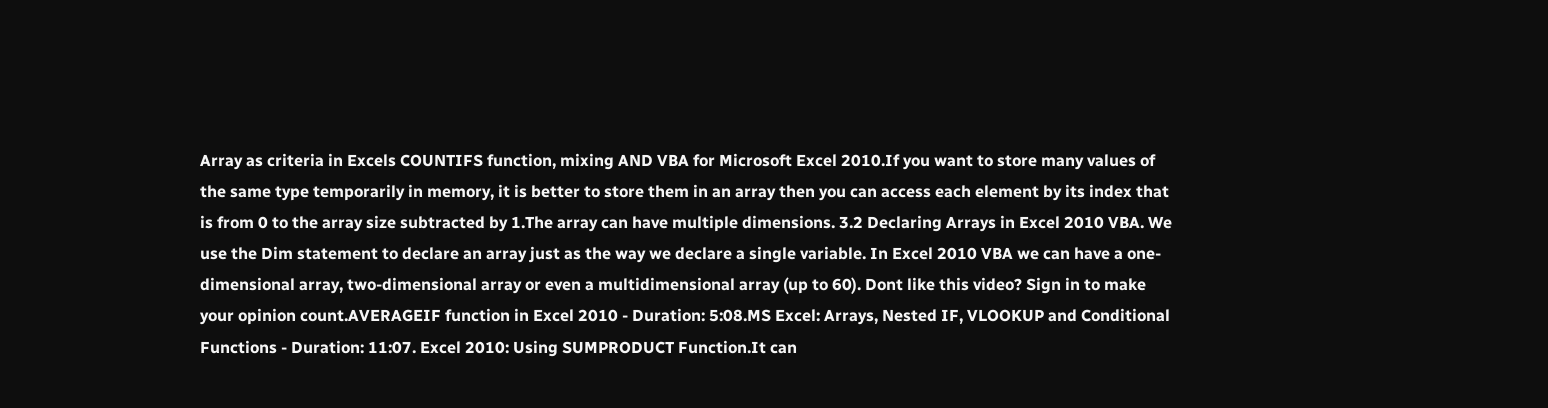Array as criteria in Excels COUNTIFS function, mixing AND VBA for Microsoft Excel 2010.If you want to store many values of the same type temporarily in memory, it is better to store them in an array then you can access each element by its index that is from 0 to the array size subtracted by 1.The array can have multiple dimensions. 3.2 Declaring Arrays in Excel 2010 VBA. We use the Dim statement to declare an array just as the way we declare a single variable. In Excel 2010 VBA we can have a one-dimensional array, two-dimensional array or even a multidimensional array (up to 60). Dont like this video? Sign in to make your opinion count.AVERAGEIF function in Excel 2010 - Duration: 5:08.MS Excel: Arrays, Nested IF, VLOOKUP and Conditional Functions - Duration: 11:07. Excel 2010: Using SUMPRODUCT Function.It can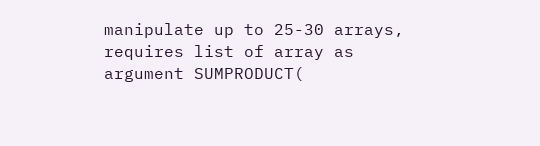manipulate up to 25-30 arrays, requires list of array as argument SUMPRODUCT(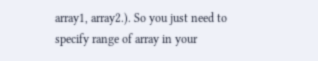array1, array2.). So you just need to specify range of array in your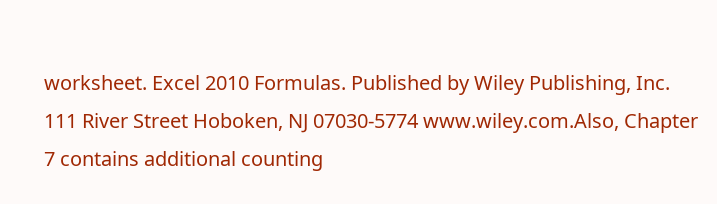worksheet. Excel 2010 Formulas. Published by Wiley Publishing, Inc. 111 River Street Hoboken, NJ 07030-5774 www.wiley.com.Also, Chapter 7 contains additional counting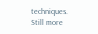techniques. Still more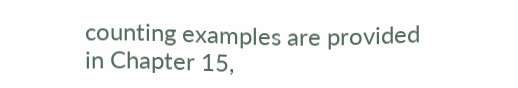counting examples are provided in Chapter 15,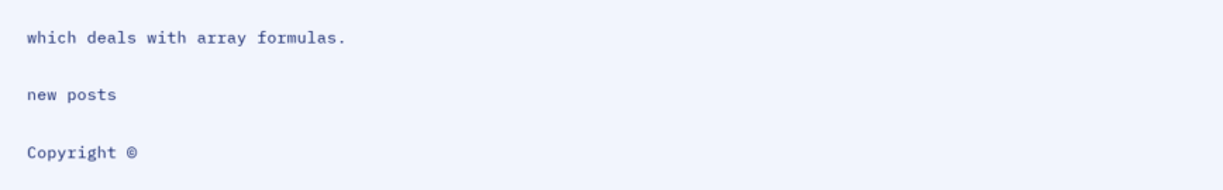which deals with array formulas.

new posts

Copyright ©